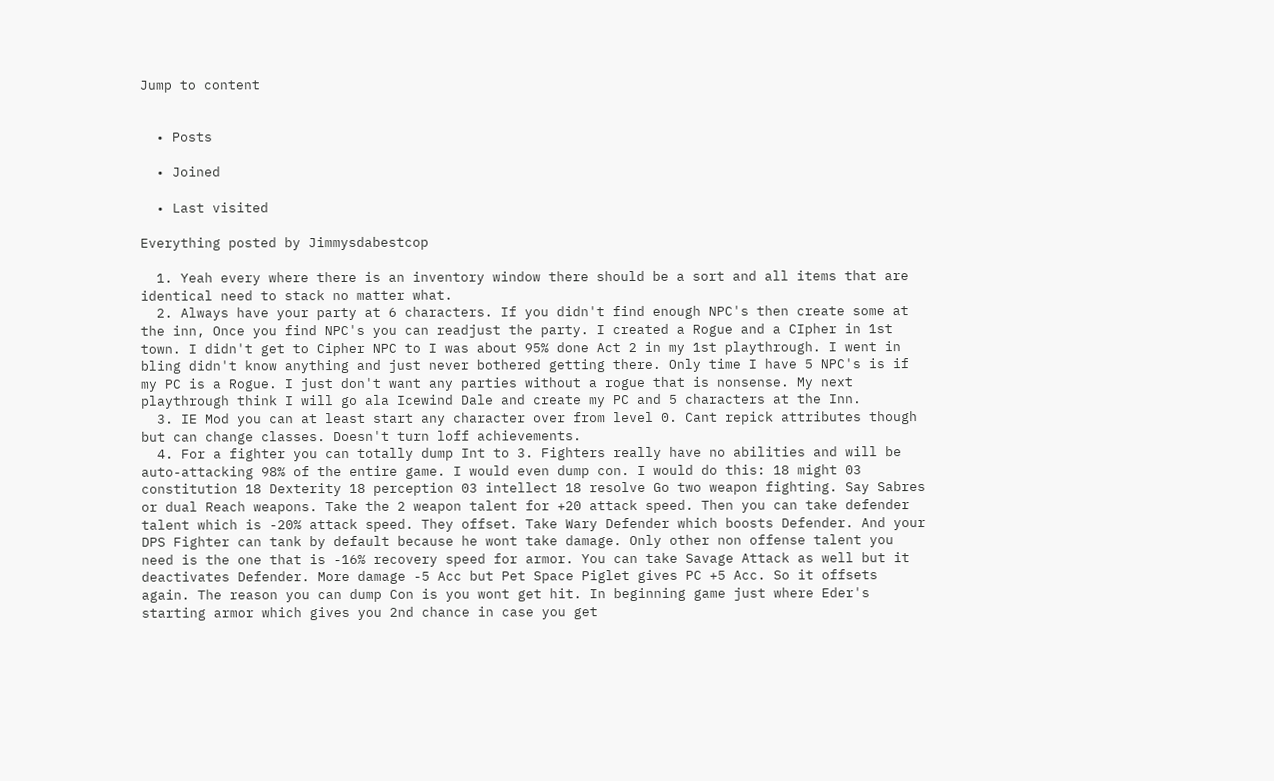Jump to content


  • Posts

  • Joined

  • Last visited

Everything posted by Jimmysdabestcop

  1. Yeah every where there is an inventory window there should be a sort and all items that are identical need to stack no matter what.
  2. Always have your party at 6 characters. If you didn't find enough NPC's then create some at the inn, Once you find NPC's you can readjust the party. I created a Rogue and a CIpher in 1st town. I didn't get to Cipher NPC to I was about 95% done Act 2 in my 1st playthrough. I went in bling didn't know anything and just never bothered getting there. Only time I have 5 NPC's is if my PC is a Rogue. I just don't want any parties without a rogue that is nonsense. My next playthrough think I will go ala Icewind Dale and create my PC and 5 characters at the Inn.
  3. IE Mod you can at least start any character over from level 0. Cant repick attributes though but can change classes. Doesn't turn loff achievements.
  4. For a fighter you can totally dump Int to 3. Fighters really have no abilities and will be auto-attacking 98% of the entire game. I would even dump con. I would do this: 18 might 03 constitution 18 Dexterity 18 perception 03 intellect 18 resolve Go two weapon fighting. Say Sabres or dual Reach weapons. Take the 2 weapon talent for +20 attack speed. Then you can take defender talent which is -20% attack speed. They offset. Take Wary Defender which boosts Defender. And your DPS Fighter can tank by default because he wont take damage. Only other non offense talent you need is the one that is -16% recovery speed for armor. You can take Savage Attack as well but it deactivates Defender. More damage -5 Acc but Pet Space Piglet gives PC +5 Acc. So it offsets again. The reason you can dump Con is you wont get hit. In beginning game just where Eder's starting armor which gives you 2nd chance in case you get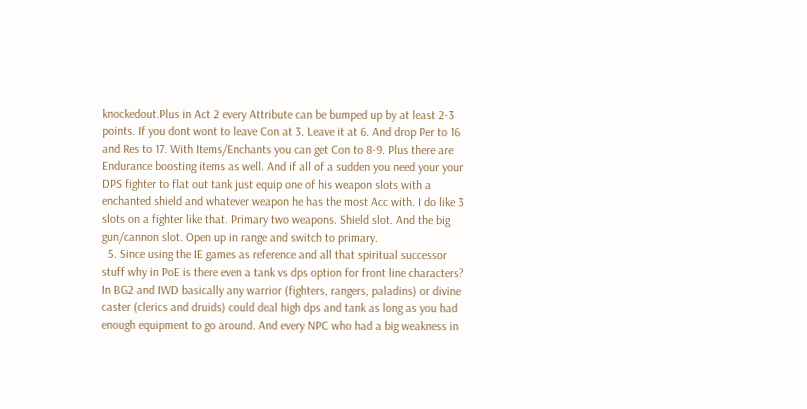knockedout.Plus in Act 2 every Attribute can be bumped up by at least 2-3 points. If you dont wont to leave Con at 3. Leave it at 6. And drop Per to 16 and Res to 17. With Items/Enchants you can get Con to 8-9. Plus there are Endurance boosting items as well. And if all of a sudden you need your your DPS fighter to flat out tank just equip one of his weapon slots with a enchanted shield and whatever weapon he has the most Acc with. I do like 3 slots on a fighter like that. Primary two weapons. Shield slot. And the big gun/cannon slot. Open up in range and switch to primary.
  5. Since using the IE games as reference and all that spiritual successor stuff why in PoE is there even a tank vs dps option for front line characters? In BG2 and IWD basically any warrior (fighters, rangers, paladins) or divine caster (clerics and druids) could deal high dps and tank as long as you had enough equipment to go around. And every NPC who had a big weakness in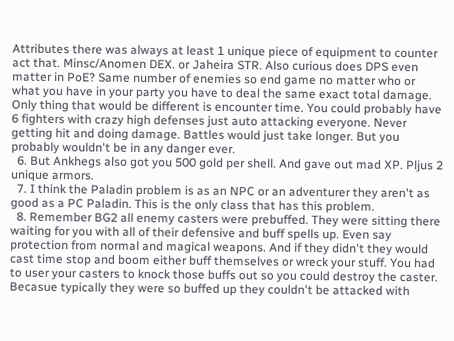Attributes there was always at least 1 unique piece of equipment to counter act that. Minsc/Anomen DEX. or Jaheira STR. Also curious does DPS even matter in PoE? Same number of enemies so end game no matter who or what you have in your party you have to deal the same exact total damage. Only thing that would be different is encounter time. You could probably have 6 fighters with crazy high defenses just auto attacking everyone. Never getting hit and doing damage. Battles would just take longer. But you probably wouldn't be in any danger ever.
  6. But Ankhegs also got you 500 gold per shell. And gave out mad XP. Pljus 2 unique armors.
  7. I think the Paladin problem is as an NPC or an adventurer they aren't as good as a PC Paladin. This is the only class that has this problem.
  8. Remember BG2 all enemy casters were prebuffed. They were sitting there waiting for you with all of their defensive and buff spells up. Even say protection from normal and magical weapons. And if they didn't they would cast time stop and boom either buff themselves or wreck your stuff. You had to user your casters to knock those buffs out so you could destroy the caster. Becasue typically they were so buffed up they couldn't be attacked with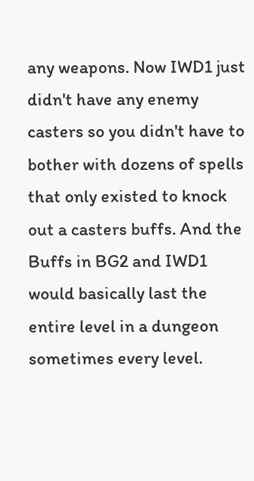any weapons. Now IWD1 just didn't have any enemy casters so you didn't have to bother with dozens of spells that only existed to knock out a casters buffs. And the Buffs in BG2 and IWD1 would basically last the entire level in a dungeon sometimes every level.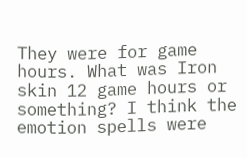They were for game hours. What was Iron skin 12 game hours or something? I think the emotion spells were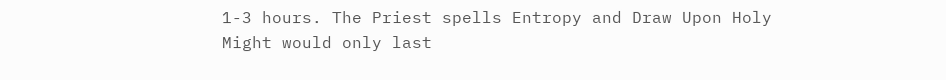1-3 hours. The Priest spells Entropy and Draw Upon Holy Might would only last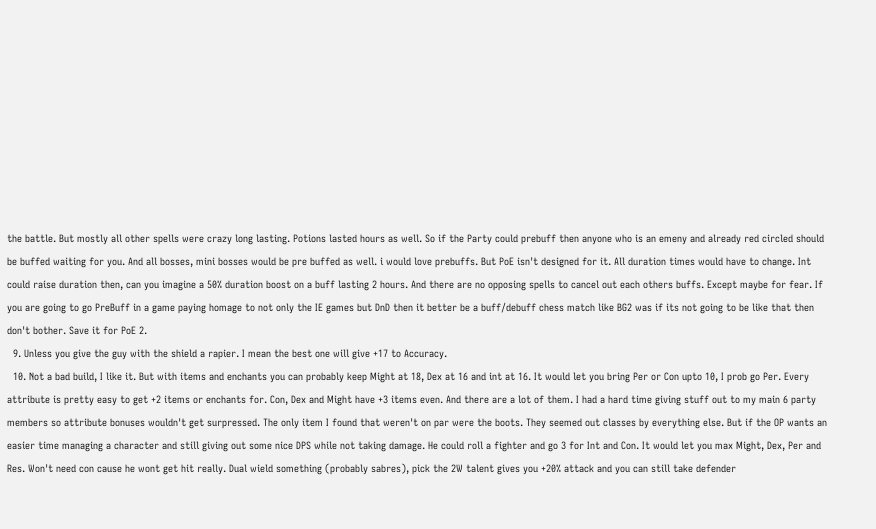the battle. But mostly all other spells were crazy long lasting. Potions lasted hours as well. So if the Party could prebuff then anyone who is an emeny and already red circled should be buffed waiting for you. And all bosses, mini bosses would be pre buffed as well. i would love prebuffs. But PoE isn't designed for it. All duration times would have to change. Int could raise duration then, can you imagine a 50% duration boost on a buff lasting 2 hours. And there are no opposing spells to cancel out each others buffs. Except maybe for fear. If you are going to go PreBuff in a game paying homage to not only the IE games but DnD then it better be a buff/debuff chess match like BG2 was if its not going to be like that then don't bother. Save it for PoE 2.
  9. Unless you give the guy with the shield a rapier. I mean the best one will give +17 to Accuracy.
  10. Not a bad build, I like it. But with items and enchants you can probably keep Might at 18, Dex at 16 and int at 16. It would let you bring Per or Con upto 10, I prob go Per. Every attribute is pretty easy to get +2 items or enchants for. Con, Dex and Might have +3 items even. And there are a lot of them. I had a hard time giving stuff out to my main 6 party members so attribute bonuses wouldn't get surpressed. The only item I found that weren't on par were the boots. They seemed out classes by everything else. But if the OP wants an easier time managing a character and still giving out some nice DPS while not taking damage. He could roll a fighter and go 3 for Int and Con. It would let you max Might, Dex, Per and Res. Won't need con cause he wont get hit really. Dual wield something (probably sabres), pick the 2W talent gives you +20% attack and you can still take defender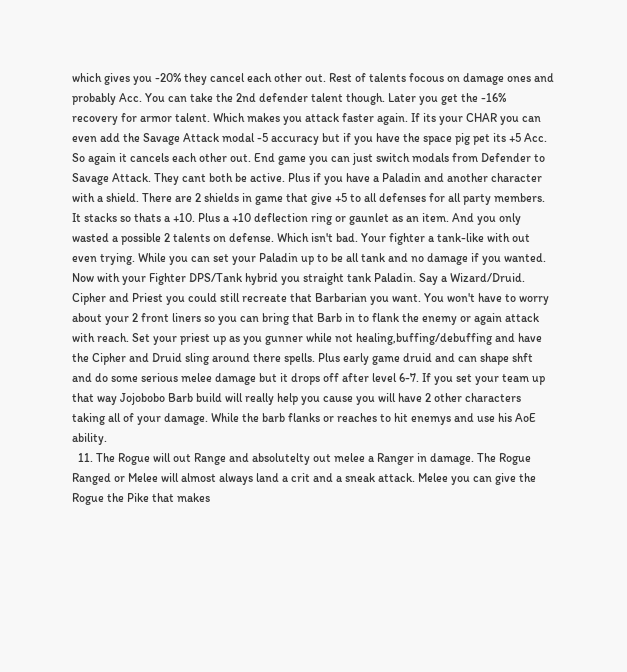which gives you -20% they cancel each other out. Rest of talents focous on damage ones and probably Acc. You can take the 2nd defender talent though. Later you get the -16% recovery for armor talent. Which makes you attack faster again. If its your CHAR you can even add the Savage Attack modal -5 accuracy but if you have the space pig pet its +5 Acc. So again it cancels each other out. End game you can just switch modals from Defender to Savage Attack. They cant both be active. Plus if you have a Paladin and another character with a shield. There are 2 shields in game that give +5 to all defenses for all party members. It stacks so thats a +10. Plus a +10 deflection ring or gaunlet as an item. And you only wasted a possible 2 talents on defense. Which isn't bad. Your fighter a tank-like with out even trying. While you can set your Paladin up to be all tank and no damage if you wanted. Now with your Fighter DPS/Tank hybrid you straight tank Paladin. Say a Wizard/Druid. Cipher and Priest you could still recreate that Barbarian you want. You won't have to worry about your 2 front liners so you can bring that Barb in to flank the enemy or again attack with reach. Set your priest up as you gunner while not healing,buffing/debuffing and have the Cipher and Druid sling around there spells. Plus early game druid and can shape shft and do some serious melee damage but it drops off after level 6-7. If you set your team up that way Jojobobo Barb build will really help you cause you will have 2 other characters taking all of your damage. While the barb flanks or reaches to hit enemys and use his AoE ability.
  11. The Rogue will out Range and absolutelty out melee a Ranger in damage. The Rogue Ranged or Melee will almost always land a crit and a sneak attack. Melee you can give the Rogue the Pike that makes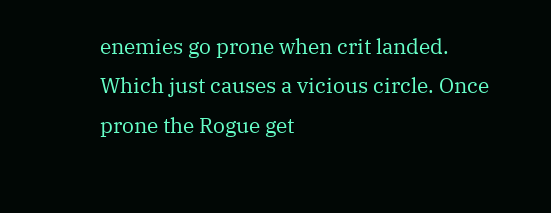enemies go prone when crit landed. Which just causes a vicious circle. Once prone the Rogue get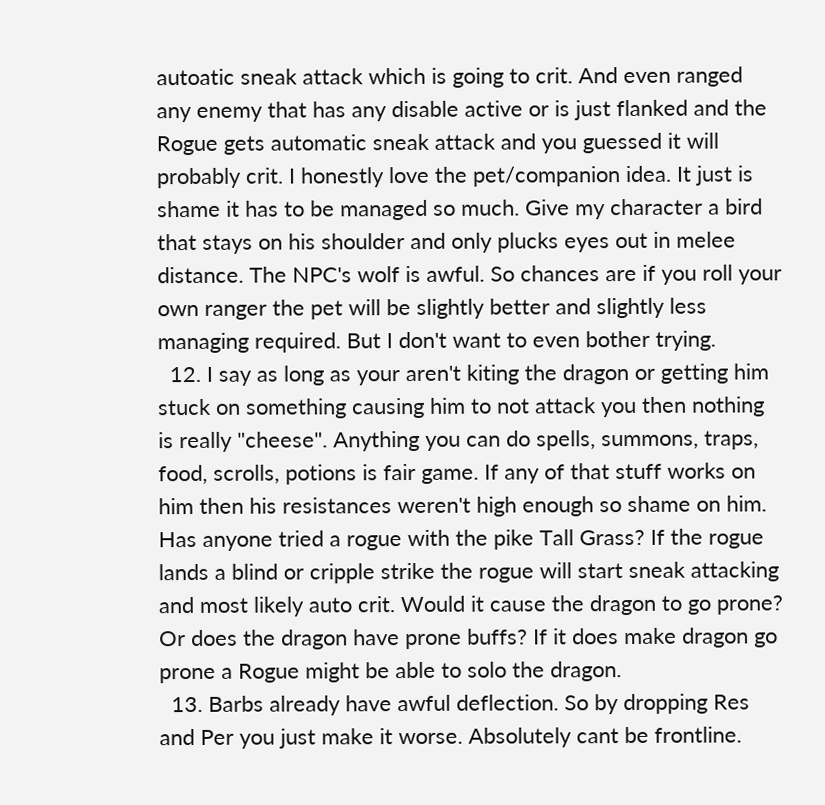autoatic sneak attack which is going to crit. And even ranged any enemy that has any disable active or is just flanked and the Rogue gets automatic sneak attack and you guessed it will probably crit. I honestly love the pet/companion idea. It just is shame it has to be managed so much. Give my character a bird that stays on his shoulder and only plucks eyes out in melee distance. The NPC's wolf is awful. So chances are if you roll your own ranger the pet will be slightly better and slightly less managing required. But I don't want to even bother trying.
  12. I say as long as your aren't kiting the dragon or getting him stuck on something causing him to not attack you then nothing is really "cheese". Anything you can do spells, summons, traps, food, scrolls, potions is fair game. If any of that stuff works on him then his resistances weren't high enough so shame on him. Has anyone tried a rogue with the pike Tall Grass? If the rogue lands a blind or cripple strike the rogue will start sneak attacking and most likely auto crit. Would it cause the dragon to go prone? Or does the dragon have prone buffs? If it does make dragon go prone a Rogue might be able to solo the dragon.
  13. Barbs already have awful deflection. So by dropping Res and Per you just make it worse. Absolutely cant be frontline.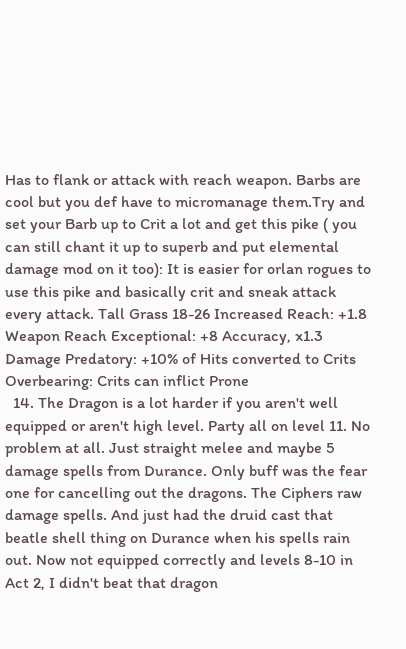Has to flank or attack with reach weapon. Barbs are cool but you def have to micromanage them.Try and set your Barb up to Crit a lot and get this pike ( you can still chant it up to superb and put elemental damage mod on it too): It is easier for orlan rogues to use this pike and basically crit and sneak attack every attack. Tall Grass 18-26 Increased Reach: +1.8 Weapon Reach Exceptional: +8 Accuracy, x1.3 Damage Predatory: +10% of Hits converted to Crits Overbearing: Crits can inflict Prone
  14. The Dragon is a lot harder if you aren't well equipped or aren't high level. Party all on level 11. No problem at all. Just straight melee and maybe 5 damage spells from Durance. Only buff was the fear one for cancelling out the dragons. The Ciphers raw damage spells. And just had the druid cast that beatle shell thing on Durance when his spells rain out. Now not equipped correctly and levels 8-10 in Act 2, I didn't beat that dragon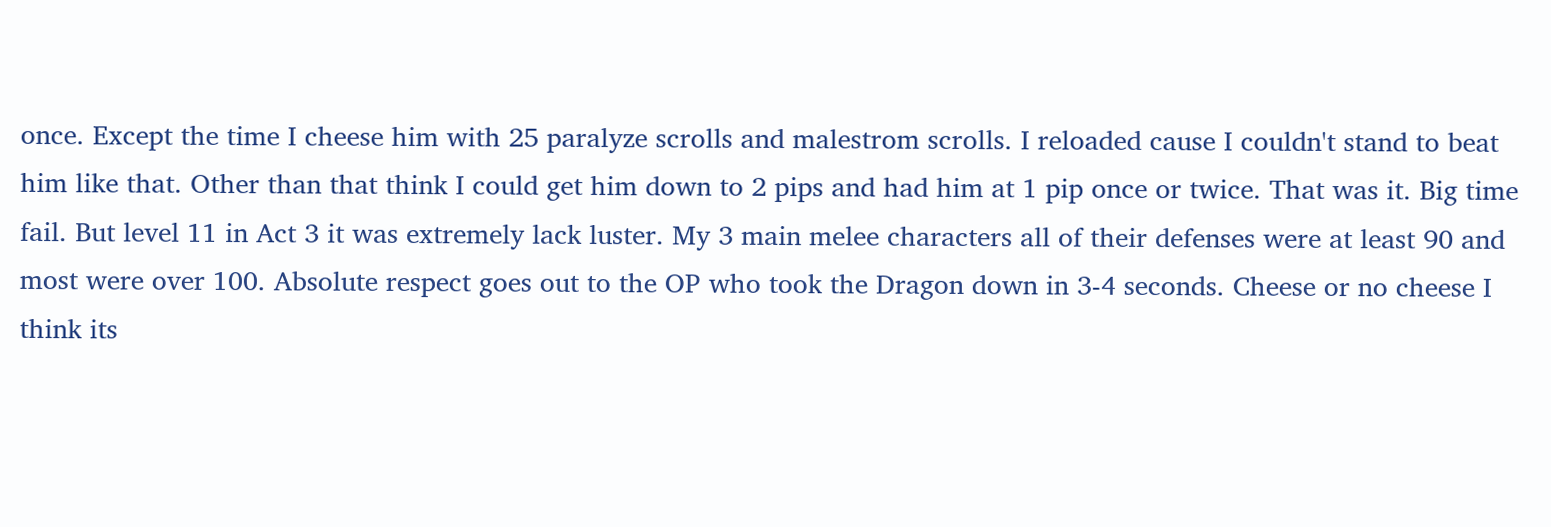once. Except the time I cheese him with 25 paralyze scrolls and malestrom scrolls. I reloaded cause I couldn't stand to beat him like that. Other than that think I could get him down to 2 pips and had him at 1 pip once or twice. That was it. Big time fail. But level 11 in Act 3 it was extremely lack luster. My 3 main melee characters all of their defenses were at least 90 and most were over 100. Absolute respect goes out to the OP who took the Dragon down in 3-4 seconds. Cheese or no cheese I think its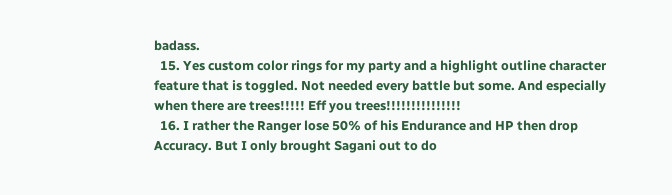badass.
  15. Yes custom color rings for my party and a highlight outline character feature that is toggled. Not needed every battle but some. And especially when there are trees!!!!! Eff you trees!!!!!!!!!!!!!!!
  16. I rather the Ranger lose 50% of his Endurance and HP then drop Accuracy. But I only brought Sagani out to do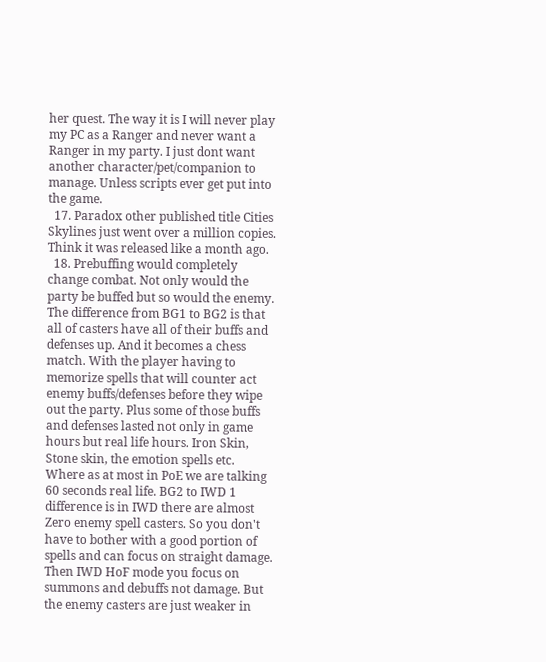her quest. The way it is I will never play my PC as a Ranger and never want a Ranger in my party. I just dont want another character/pet/companion to manage. Unless scripts ever get put into the game.
  17. Paradox other published title Cities Skylines just went over a million copies. Think it was released like a month ago.
  18. Prebuffing would completely change combat. Not only would the party be buffed but so would the enemy. The difference from BG1 to BG2 is that all of casters have all of their buffs and defenses up. And it becomes a chess match. With the player having to memorize spells that will counter act enemy buffs/defenses before they wipe out the party. Plus some of those buffs and defenses lasted not only in game hours but real life hours. Iron Skin, Stone skin, the emotion spells etc. Where as at most in PoE we are talking 60 seconds real life. BG2 to IWD 1 difference is in IWD there are almost Zero enemy spell casters. So you don't have to bother with a good portion of spells and can focus on straight damage. Then IWD HoF mode you focus on summons and debuffs not damage. But the enemy casters are just weaker in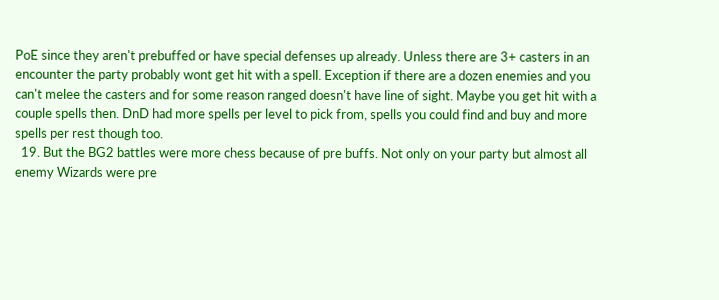PoE since they aren't prebuffed or have special defenses up already. Unless there are 3+ casters in an encounter the party probably wont get hit with a spell. Exception if there are a dozen enemies and you can't melee the casters and for some reason ranged doesn't have line of sight. Maybe you get hit with a couple spells then. DnD had more spells per level to pick from, spells you could find and buy and more spells per rest though too.
  19. But the BG2 battles were more chess because of pre buffs. Not only on your party but almost all enemy Wizards were pre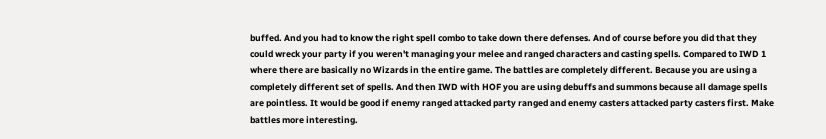buffed. And you had to know the right spell combo to take down there defenses. And of course before you did that they could wreck your party if you weren't managing your melee and ranged characters and casting spells. Compared to IWD 1 where there are basically no Wizards in the entire game. The battles are completely different. Because you are using a completely different set of spells. And then IWD with HOF you are using debuffs and summons because all damage spells are pointless. It would be good if enemy ranged attacked party ranged and enemy casters attacked party casters first. Make battles more interesting.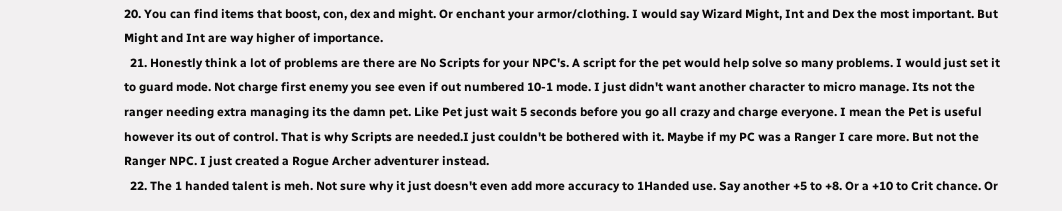20. You can find items that boost, con, dex and might. Or enchant your armor/clothing. I would say Wizard Might, Int and Dex the most important. But Might and Int are way higher of importance.
  21. Honestly think a lot of problems are there are No Scripts for your NPC's. A script for the pet would help solve so many problems. I would just set it to guard mode. Not charge first enemy you see even if out numbered 10-1 mode. I just didn't want another character to micro manage. Its not the ranger needing extra managing its the damn pet. Like Pet just wait 5 seconds before you go all crazy and charge everyone. I mean the Pet is useful however its out of control. That is why Scripts are needed.I just couldn't be bothered with it. Maybe if my PC was a Ranger I care more. But not the Ranger NPC. I just created a Rogue Archer adventurer instead.
  22. The 1 handed talent is meh. Not sure why it just doesn't even add more accuracy to 1Handed use. Say another +5 to +8. Or a +10 to Crit chance. Or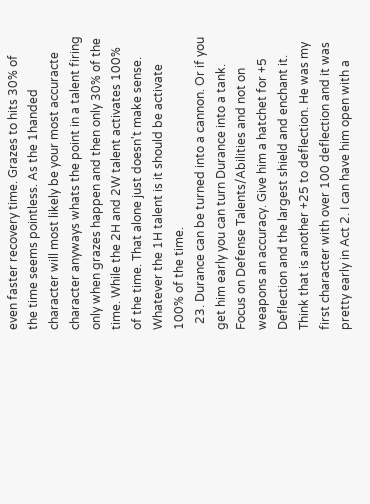even faster recovery time. Grazes to hits 30% of the time seems pointless. As the 1handed character will most likely be your most accuracte character anyways whats the point in a talent firing only when grazes happen and then only 30% of the time. While the 2H and 2W talent activates 100% of the time. That alone just doesn't make sense. Whatever the 1H talent is it should be activate 100% of the time.
  23. Durance can be turned into a cannon. Or if you get him early you can turn Durance into a tank. Focus on Defense Talents/Abilities and not on weapons an accuracy. Give him a hatchet for +5 Deflection and the largest shield and enchant it. Think that is another +25 to deflection. He was my first character with over 100 deflection and it was pretty early in Act 2. I can have him open with a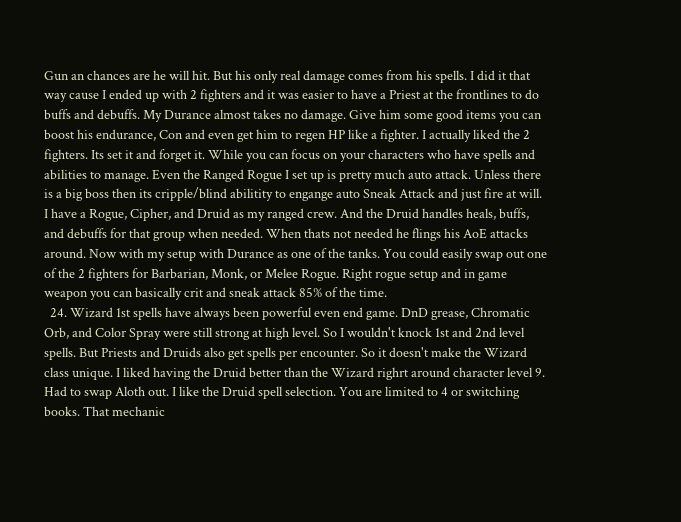Gun an chances are he will hit. But his only real damage comes from his spells. I did it that way cause I ended up with 2 fighters and it was easier to have a Priest at the frontlines to do buffs and debuffs. My Durance almost takes no damage. Give him some good items you can boost his endurance, Con and even get him to regen HP like a fighter. I actually liked the 2 fighters. Its set it and forget it. While you can focus on your characters who have spells and abilities to manage. Even the Ranged Rogue I set up is pretty much auto attack. Unless there is a big boss then its cripple/blind abilitity to engange auto Sneak Attack and just fire at will. I have a Rogue, Cipher, and Druid as my ranged crew. And the Druid handles heals, buffs, and debuffs for that group when needed. When thats not needed he flings his AoE attacks around. Now with my setup with Durance as one of the tanks. You could easily swap out one of the 2 fighters for Barbarian, Monk, or Melee Rogue. Right rogue setup and in game weapon you can basically crit and sneak attack 85% of the time.
  24. Wizard 1st spells have always been powerful even end game. DnD grease, Chromatic Orb, and Color Spray were still strong at high level. So I wouldn't knock 1st and 2nd level spells. But Priests and Druids also get spells per encounter. So it doesn't make the Wizard class unique. I liked having the Druid better than the Wizard righrt around character level 9. Had to swap Aloth out. I like the Druid spell selection. You are limited to 4 or switching books. That mechanic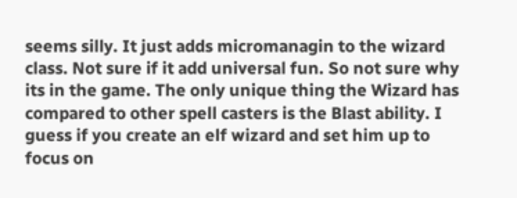seems silly. It just adds micromanagin to the wizard class. Not sure if it add universal fun. So not sure why its in the game. The only unique thing the Wizard has compared to other spell casters is the Blast ability. I guess if you create an elf wizard and set him up to focus on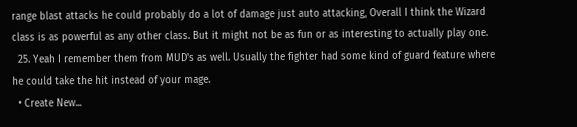range blast attacks he could probably do a lot of damage just auto attacking, Overall I think the Wizard class is as powerful as any other class. But it might not be as fun or as interesting to actually play one.
  25. Yeah I remember them from MUD's as well. Usually the fighter had some kind of guard feature where he could take the hit instead of your mage.
  • Create New...